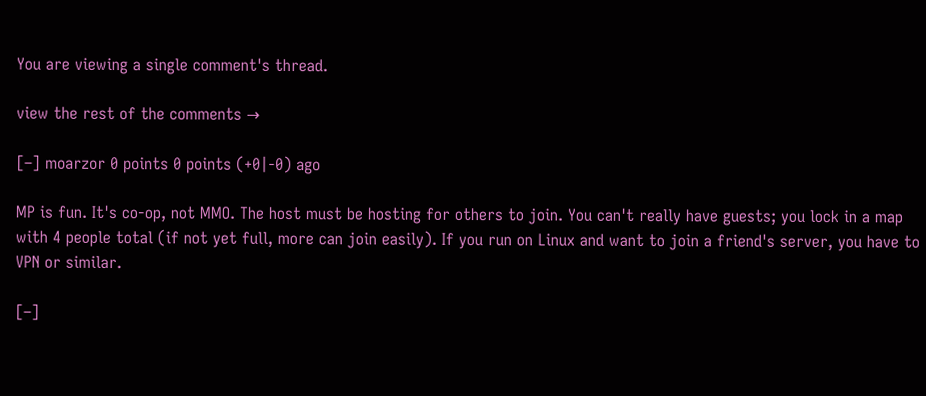You are viewing a single comment's thread.

view the rest of the comments →

[–] moarzor 0 points 0 points (+0|-0) ago

MP is fun. It's co-op, not MMO. The host must be hosting for others to join. You can't really have guests; you lock in a map with 4 people total (if not yet full, more can join easily). If you run on Linux and want to join a friend's server, you have to VPN or similar.

[–]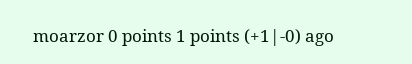moarzor 0 points 1 points (+1|-0) ago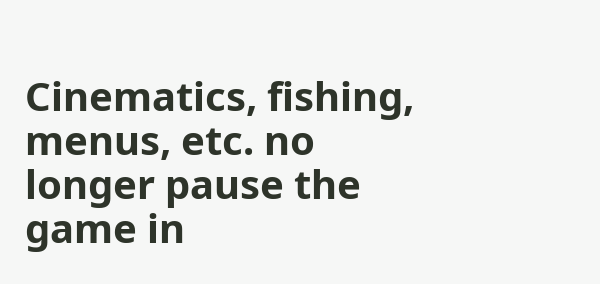Cinematics, fishing, menus, etc. no longer pause the game in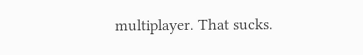multiplayer. That sucks.